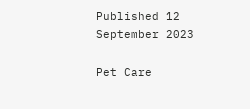Published 12 September 2023

Pet Care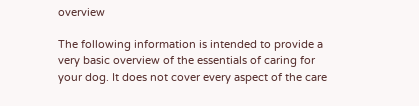overview

The following information is intended to provide a very basic overview of the essentials of caring for your dog. It does not cover every aspect of the care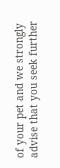of your pet and we strongly advise that you seek further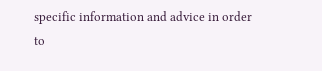specific information and advice in order to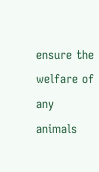ensure the welfare of any animals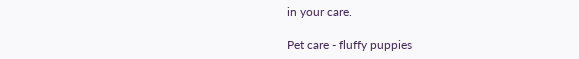in your care.

Pet care - fluffy puppies